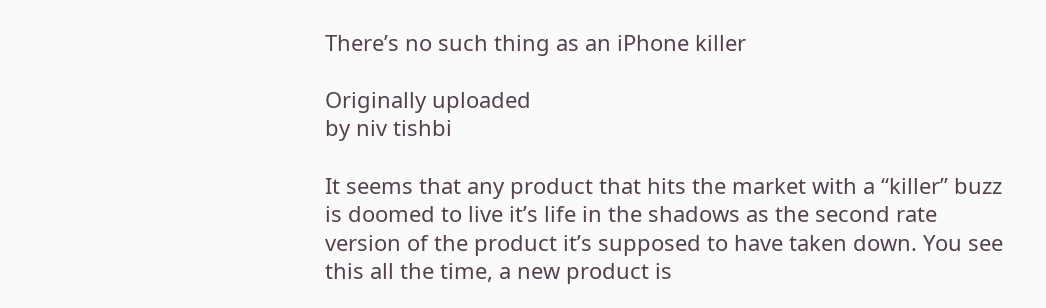There’s no such thing as an iPhone killer

Originally uploaded
by niv tishbi

It seems that any product that hits the market with a “killer” buzz is doomed to live it’s life in the shadows as the second rate version of the product it’s supposed to have taken down. You see this all the time, a new product is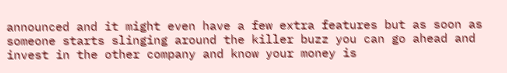announced and it might even have a few extra features but as soon as someone starts slinging around the killer buzz you can go ahead and invest in the other company and know your money is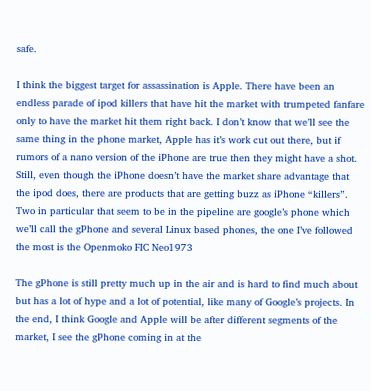safe.

I think the biggest target for assassination is Apple. There have been an endless parade of ipod killers that have hit the market with trumpeted fanfare only to have the market hit them right back. I don’t know that we’ll see the same thing in the phone market, Apple has it’s work cut out there, but if rumors of a nano version of the iPhone are true then they might have a shot. Still, even though the iPhone doesn’t have the market share advantage that the ipod does, there are products that are getting buzz as iPhone “killers”. Two in particular that seem to be in the pipeline are google’s phone which we’ll call the gPhone and several Linux based phones, the one I’ve followed the most is the Openmoko FIC Neo1973

The gPhone is still pretty much up in the air and is hard to find much about but has a lot of hype and a lot of potential, like many of Google’s projects. In the end, I think Google and Apple will be after different segments of the market, I see the gPhone coming in at the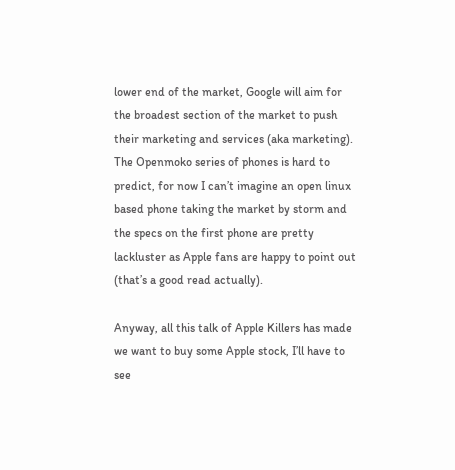lower end of the market, Google will aim for the broadest section of the market to push their marketing and services (aka marketing). The Openmoko series of phones is hard to predict, for now I can’t imagine an open linux based phone taking the market by storm and the specs on the first phone are pretty lackluster as Apple fans are happy to point out (that’s a good read actually).

Anyway, all this talk of Apple Killers has made we want to buy some Apple stock, I’ll have to see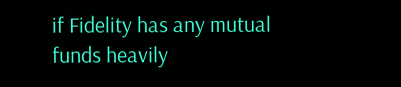if Fidelity has any mutual funds heavily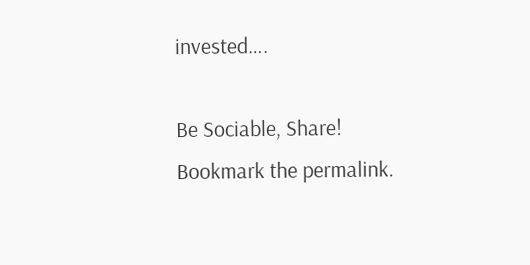invested….

Be Sociable, Share!
Bookmark the permalink.